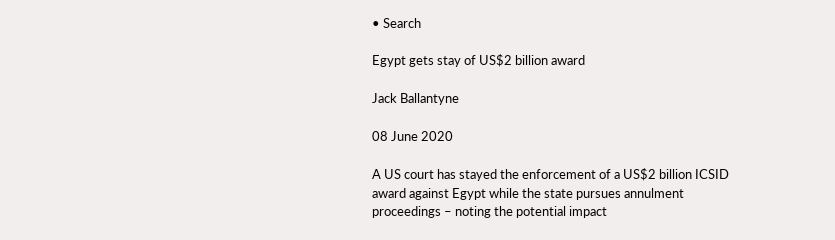• Search

Egypt gets stay of US$2 billion award

Jack Ballantyne

08 June 2020

A US court has stayed the enforcement of a US$2 billion ICSID award against Egypt while the state pursues annulment proceedings – noting the potential impact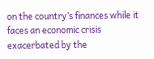on the country’s finances while it faces an economic crisis exacerbated by the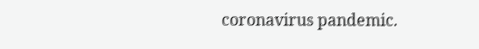coronavirus pandemic.